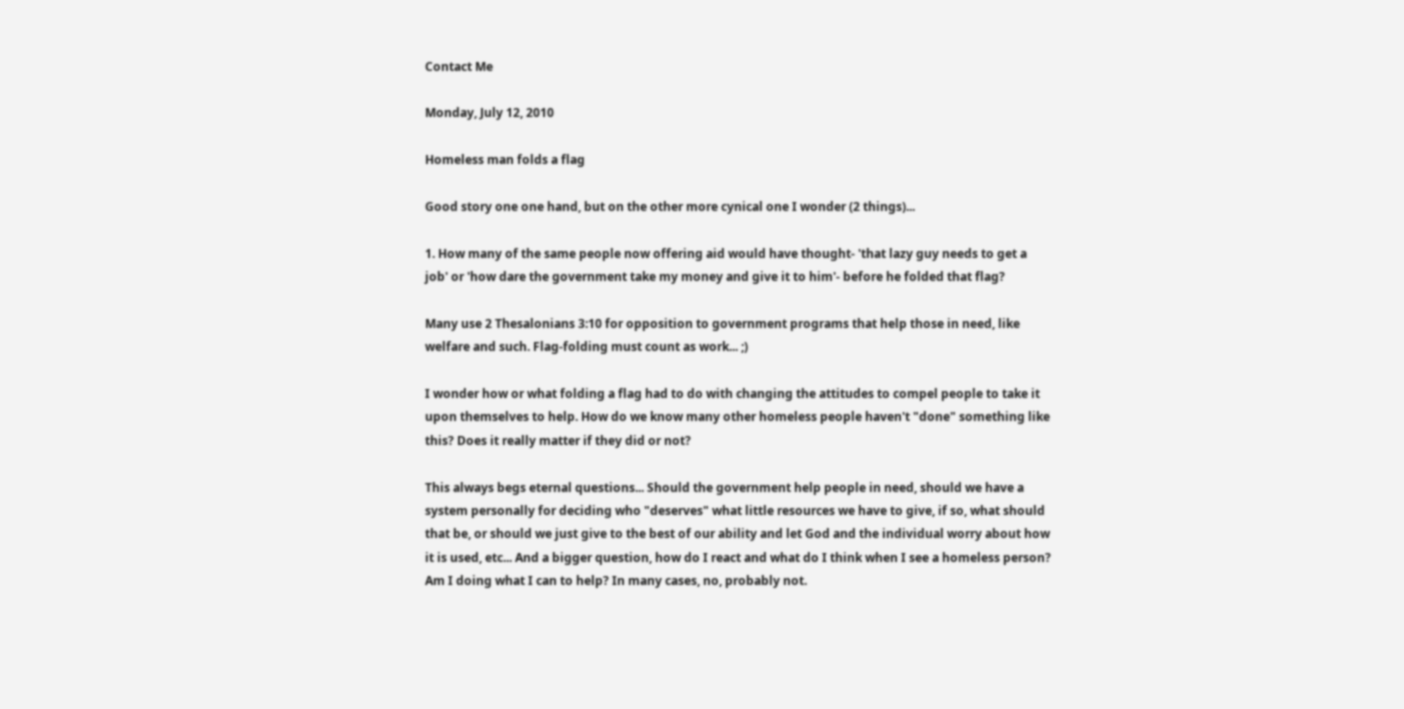Contact Me

Monday, July 12, 2010

Homeless man folds a flag

Good story one one hand, but on the other more cynical one I wonder (2 things)...

1. How many of the same people now offering aid would have thought- 'that lazy guy needs to get a job' or 'how dare the government take my money and give it to him'- before he folded that flag?

Many use 2 Thesalonians 3:10 for opposition to government programs that help those in need, like welfare and such. Flag-folding must count as work... ;)

I wonder how or what folding a flag had to do with changing the attitudes to compel people to take it upon themselves to help. How do we know many other homeless people haven't "done" something like this? Does it really matter if they did or not?

This always begs eternal questions... Should the government help people in need, should we have a system personally for deciding who "deserves" what little resources we have to give, if so, what should that be, or should we just give to the best of our ability and let God and the individual worry about how it is used, etc... And a bigger question, how do I react and what do I think when I see a homeless person? Am I doing what I can to help? In many cases, no, probably not.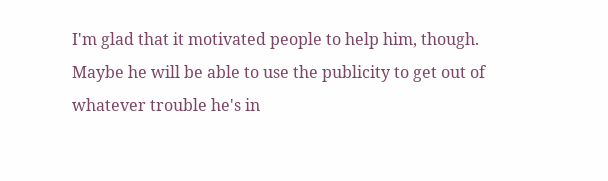I'm glad that it motivated people to help him, though. Maybe he will be able to use the publicity to get out of whatever trouble he's in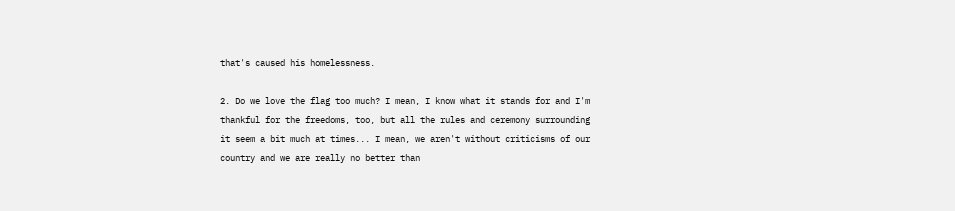that's caused his homelessness.

2. Do we love the flag too much? I mean, I know what it stands for and I'm thankful for the freedoms, too, but all the rules and ceremony surrounding it seem a bit much at times... I mean, we aren't without criticisms of our country and we are really no better than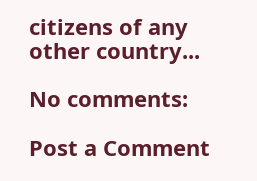citizens of any other country...

No comments:

Post a Comment